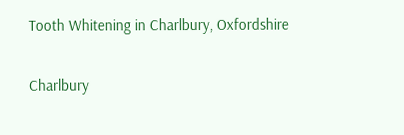Tooth Whitening in Charlbury, Oxfordshire

Charlbury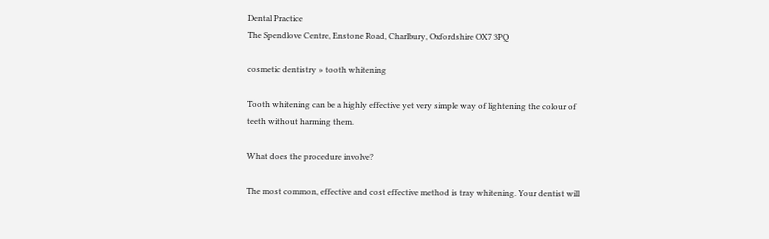Dental Practice
The Spendlove Centre, Enstone Road, Charlbury, Oxfordshire OX7 3PQ

cosmetic dentistry » tooth whitening

Tooth whitening can be a highly effective yet very simple way of lightening the colour of teeth without harming them.

What does the procedure involve?

The most common, effective and cost effective method is tray whitening. Your dentist will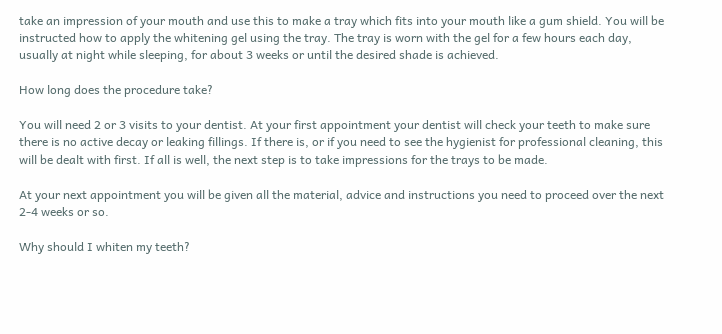take an impression of your mouth and use this to make a tray which fits into your mouth like a gum shield. You will be instructed how to apply the whitening gel using the tray. The tray is worn with the gel for a few hours each day, usually at night while sleeping, for about 3 weeks or until the desired shade is achieved.

How long does the procedure take?

You will need 2 or 3 visits to your dentist. At your first appointment your dentist will check your teeth to make sure there is no active decay or leaking fillings. If there is, or if you need to see the hygienist for professional cleaning, this will be dealt with first. If all is well, the next step is to take impressions for the trays to be made.

At your next appointment you will be given all the material, advice and instructions you need to proceed over the next 2-4 weeks or so.

Why should I whiten my teeth?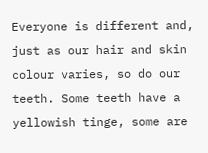Everyone is different and, just as our hair and skin colour varies, so do our teeth. Some teeth have a yellowish tinge, some are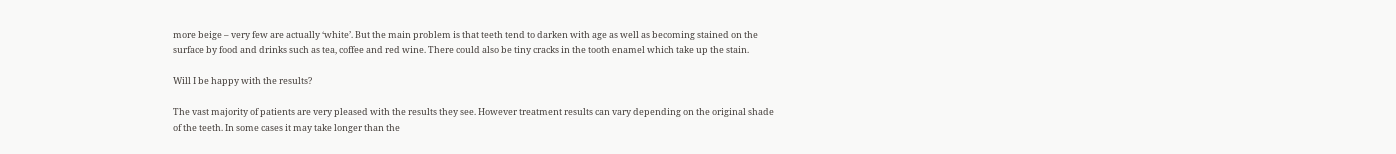more beige – very few are actually ‘white’. But the main problem is that teeth tend to darken with age as well as becoming stained on the surface by food and drinks such as tea, coffee and red wine. There could also be tiny cracks in the tooth enamel which take up the stain.

Will I be happy with the results?

The vast majority of patients are very pleased with the results they see. However treatment results can vary depending on the original shade of the teeth. In some cases it may take longer than the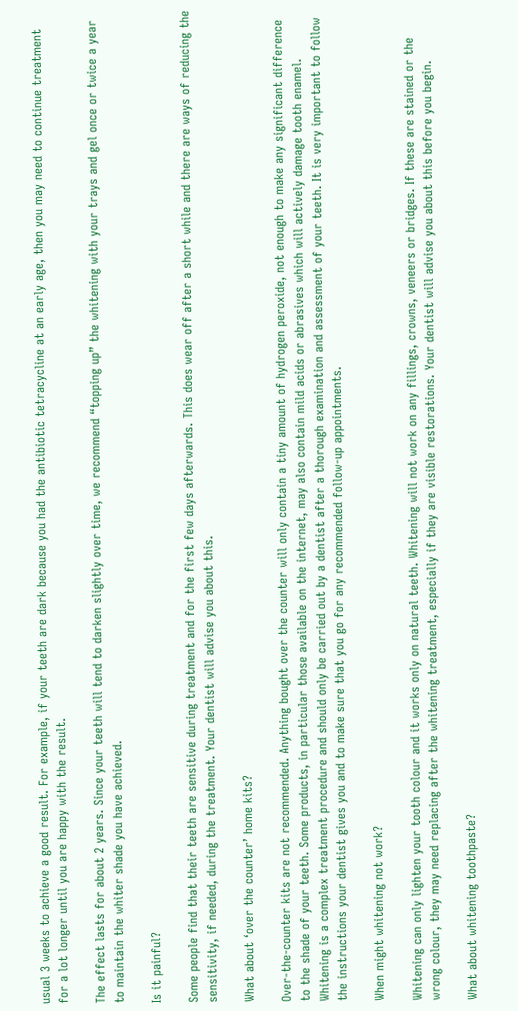usual 3 weeks to achieve a good result. For example, if your teeth are dark because you had the antibiotic tetracycline at an early age, then you may need to continue treatment for a lot longer until you are happy with the result.

The effect lasts for about 2 years. Since your teeth will tend to darken slightly over time, we recommend “topping up” the whitening with your trays and gel once or twice a year to maintain the whiter shade you have achieved.

Is it painful?

Some people find that their teeth are sensitive during treatment and for the first few days afterwards. This does wear off after a short while and there are ways of reducing the sensitivity, if needed, during the treatment. Your dentist will advise you about this.

What about ‘over the counter’ home kits?

Over-the-counter kits are not recommended. Anything bought over the counter will only contain a tiny amount of hydrogen peroxide, not enough to make any significant difference to the shade of your teeth. Some products, in particular those available on the internet, may also contain mild acids or abrasives which will actively damage tooth enamel. Whitening is a complex treatment procedure and should only be carried out by a dentist after a thorough examination and assessment of your teeth. It is very important to follow the instructions your dentist gives you and to make sure that you go for any recommended follow-up appointments.

When might whitening not work?

Whitening can only lighten your tooth colour and it works only on natural teeth. Whitening will not work on any fillings, crowns, veneers or bridges. If these are stained or the wrong colour, they may need replacing after the whitening treatment, especially if they are visible restorations. Your dentist will advise you about this before you begin.

What about whitening toothpaste?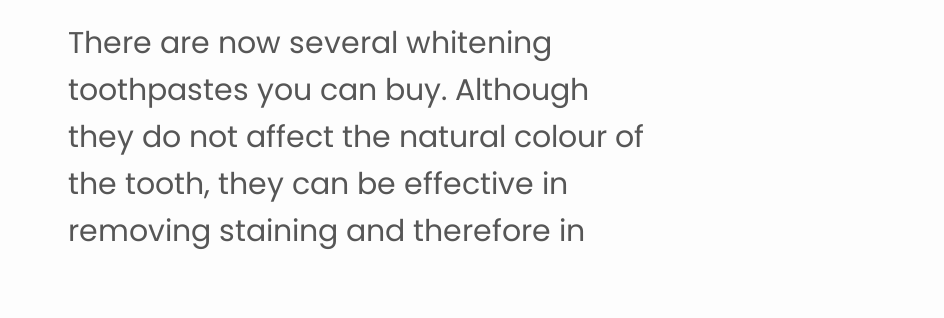There are now several whitening toothpastes you can buy. Although they do not affect the natural colour of the tooth, they can be effective in removing staining and therefore in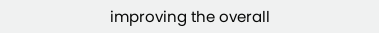improving the overall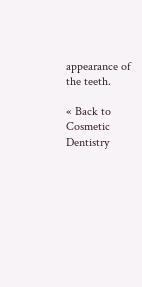appearance of the teeth.

« Back to Cosmetic Dentistry